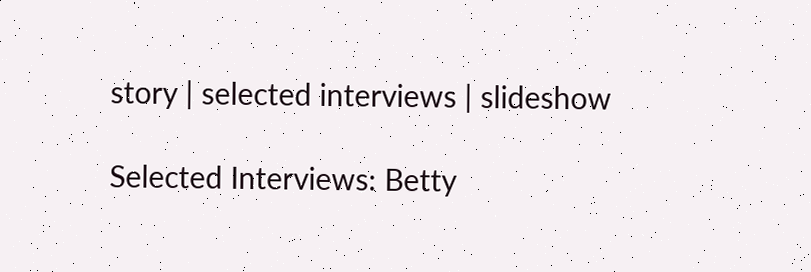story | selected interviews | slideshow

Selected Interviews: Betty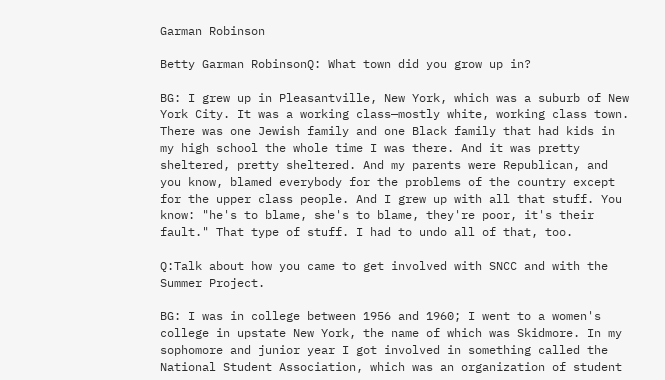Garman Robinson

Betty Garman RobinsonQ: What town did you grow up in?

BG: I grew up in Pleasantville, New York, which was a suburb of New York City. It was a working class—mostly white, working class town. There was one Jewish family and one Black family that had kids in my high school the whole time I was there. And it was pretty sheltered, pretty sheltered. And my parents were Republican, and you know, blamed everybody for the problems of the country except for the upper class people. And I grew up with all that stuff. You know: "he's to blame, she's to blame, they're poor, it's their fault." That type of stuff. I had to undo all of that, too.

Q:Talk about how you came to get involved with SNCC and with the Summer Project.

BG: I was in college between 1956 and 1960; I went to a women's college in upstate New York, the name of which was Skidmore. In my sophomore and junior year I got involved in something called the National Student Association, which was an organization of student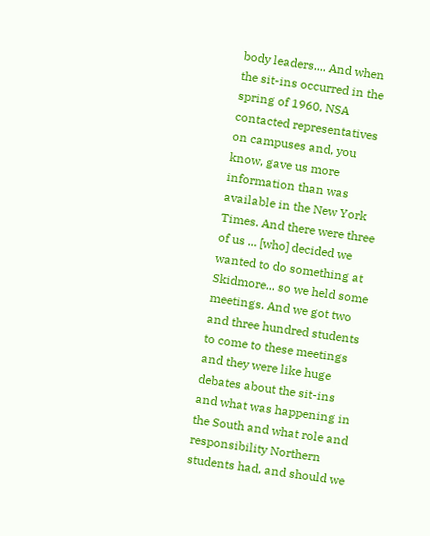body leaders.... And when the sit-ins occurred in the spring of 1960, NSA contacted representatives on campuses and, you know, gave us more information than was available in the New York Times. And there were three of us ... [who] decided we wanted to do something at Skidmore... so we held some meetings. And we got two and three hundred students to come to these meetings and they were like huge debates about the sit-ins and what was happening in the South and what role and responsibility Northern students had, and should we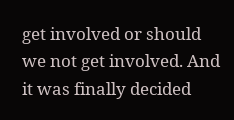get involved or should we not get involved. And it was finally decided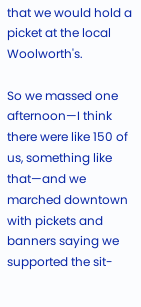that we would hold a picket at the local Woolworth's.

So we massed one afternoon—I think there were like 150 of us, something like that—and we marched downtown with pickets and banners saying we supported the sit-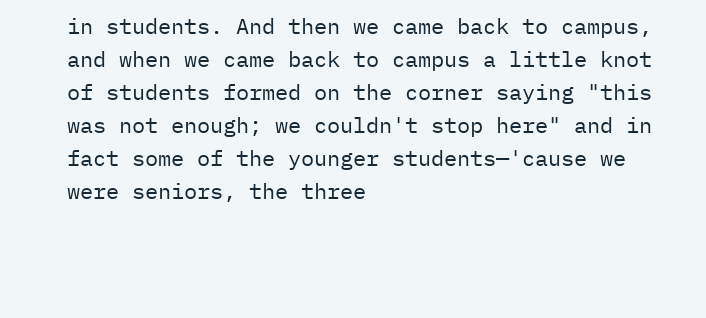in students. And then we came back to campus, and when we came back to campus a little knot of students formed on the corner saying "this was not enough; we couldn't stop here" and in fact some of the younger students—'cause we were seniors, the three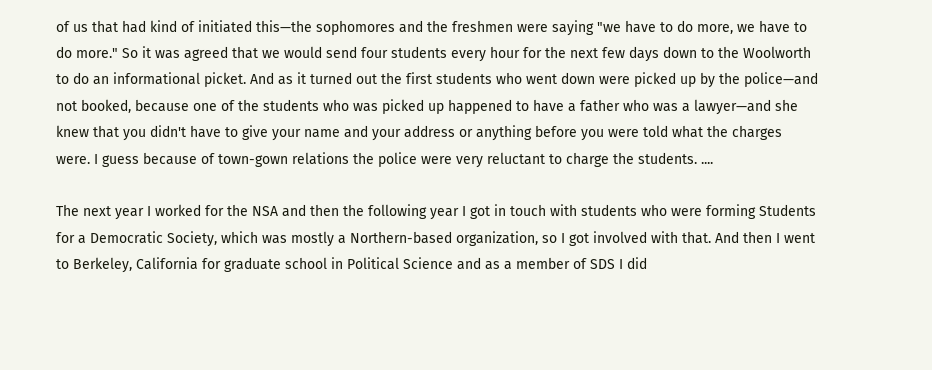of us that had kind of initiated this—the sophomores and the freshmen were saying "we have to do more, we have to do more." So it was agreed that we would send four students every hour for the next few days down to the Woolworth to do an informational picket. And as it turned out the first students who went down were picked up by the police—and not booked, because one of the students who was picked up happened to have a father who was a lawyer—and she knew that you didn't have to give your name and your address or anything before you were told what the charges were. I guess because of town-gown relations the police were very reluctant to charge the students. ....

The next year I worked for the NSA and then the following year I got in touch with students who were forming Students for a Democratic Society, which was mostly a Northern-based organization, so I got involved with that. And then I went to Berkeley, California for graduate school in Political Science and as a member of SDS I did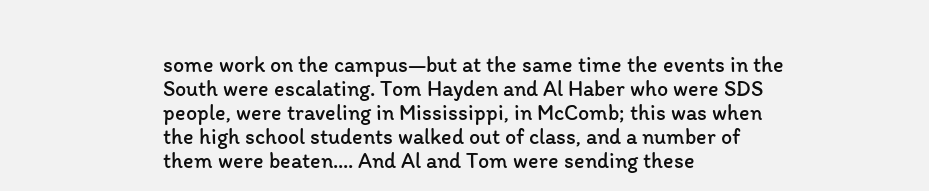some work on the campus—but at the same time the events in the South were escalating. Tom Hayden and Al Haber who were SDS people, were traveling in Mississippi, in McComb; this was when the high school students walked out of class, and a number of them were beaten.... And Al and Tom were sending these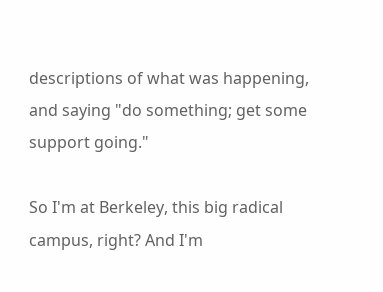descriptions of what was happening, and saying "do something; get some support going."

So I'm at Berkeley, this big radical campus, right? And I'm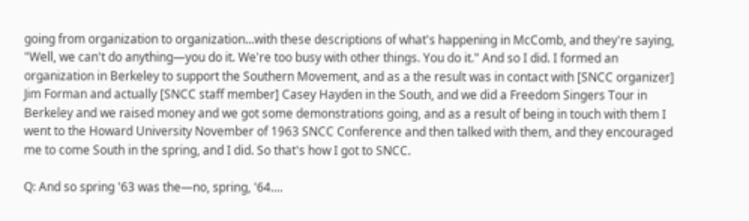going from organization to organization...with these descriptions of what's happening in McComb, and they're saying, "Well, we can't do anything—you do it. We're too busy with other things. You do it." And so I did. I formed an organization in Berkeley to support the Southern Movement, and as a the result was in contact with [SNCC organizer] Jim Forman and actually [SNCC staff member] Casey Hayden in the South, and we did a Freedom Singers Tour in Berkeley and we raised money and we got some demonstrations going, and as a result of being in touch with them I went to the Howard University November of 1963 SNCC Conference and then talked with them, and they encouraged me to come South in the spring, and I did. So that's how I got to SNCC.

Q: And so spring '63 was the—no, spring, '64....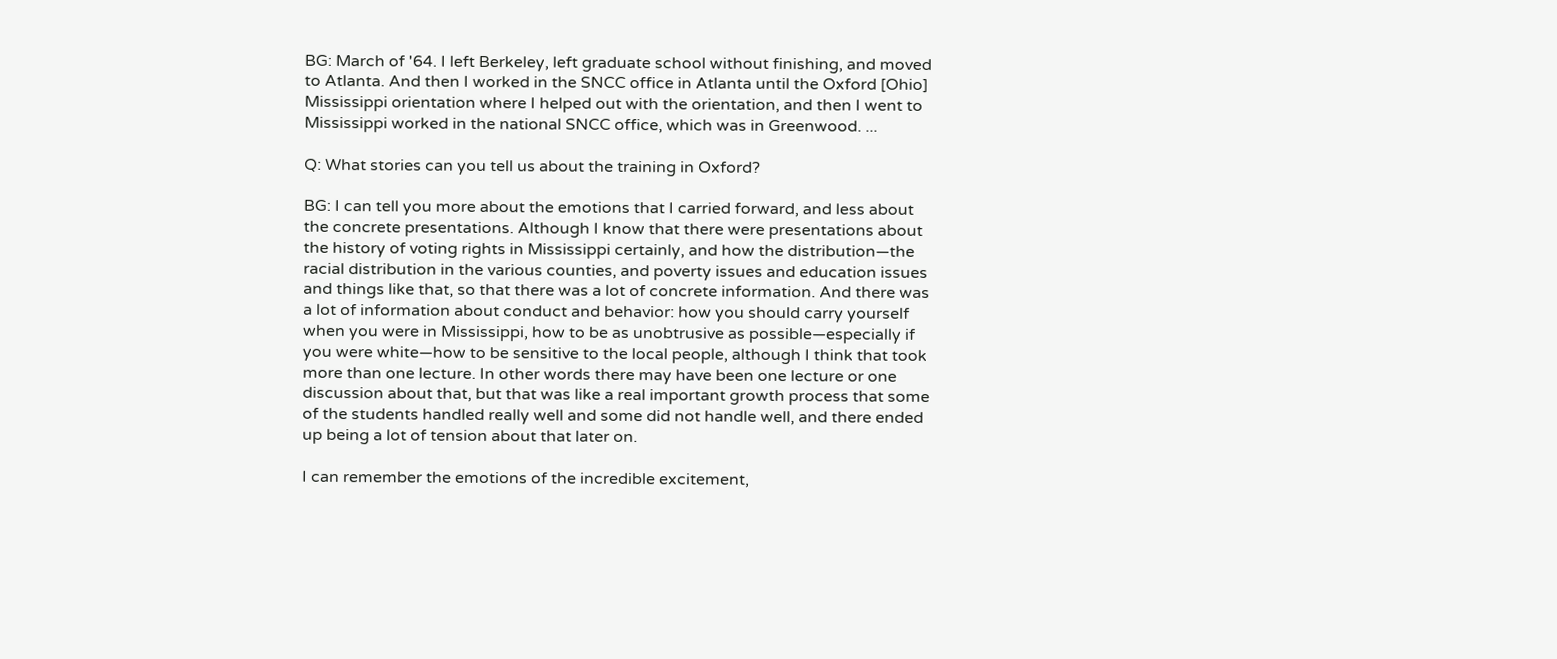BG: March of '64. I left Berkeley, left graduate school without finishing, and moved to Atlanta. And then I worked in the SNCC office in Atlanta until the Oxford [Ohio] Mississippi orientation where I helped out with the orientation, and then I went to Mississippi worked in the national SNCC office, which was in Greenwood. ...

Q: What stories can you tell us about the training in Oxford?

BG: I can tell you more about the emotions that I carried forward, and less about the concrete presentations. Although I know that there were presentations about the history of voting rights in Mississippi certainly, and how the distribution—the racial distribution in the various counties, and poverty issues and education issues and things like that, so that there was a lot of concrete information. And there was a lot of information about conduct and behavior: how you should carry yourself when you were in Mississippi, how to be as unobtrusive as possible—especially if you were white—how to be sensitive to the local people, although I think that took more than one lecture. In other words there may have been one lecture or one discussion about that, but that was like a real important growth process that some of the students handled really well and some did not handle well, and there ended up being a lot of tension about that later on.

I can remember the emotions of the incredible excitement,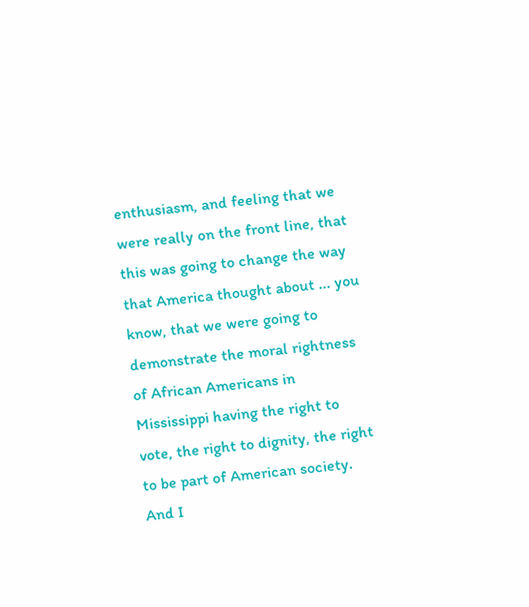enthusiasm, and feeling that we were really on the front line, that this was going to change the way that America thought about ... you know, that we were going to demonstrate the moral rightness of African Americans in Mississippi having the right to vote, the right to dignity, the right to be part of American society. And I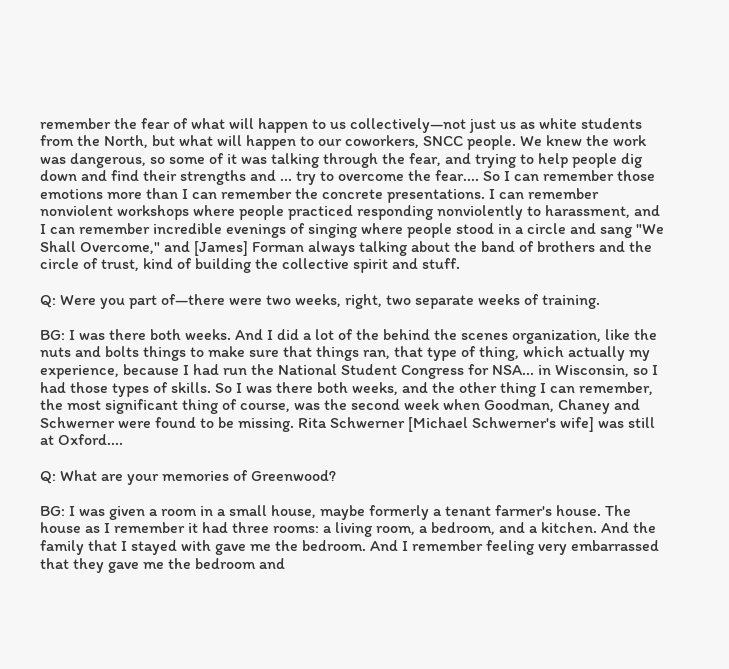remember the fear of what will happen to us collectively—not just us as white students from the North, but what will happen to our coworkers, SNCC people. We knew the work was dangerous, so some of it was talking through the fear, and trying to help people dig down and find their strengths and ... try to overcome the fear.... So I can remember those emotions more than I can remember the concrete presentations. I can remember nonviolent workshops where people practiced responding nonviolently to harassment, and I can remember incredible evenings of singing where people stood in a circle and sang "We Shall Overcome," and [James] Forman always talking about the band of brothers and the circle of trust, kind of building the collective spirit and stuff.

Q: Were you part of—there were two weeks, right, two separate weeks of training.

BG: I was there both weeks. And I did a lot of the behind the scenes organization, like the nuts and bolts things to make sure that things ran, that type of thing, which actually my experience, because I had run the National Student Congress for NSA... in Wisconsin, so I had those types of skills. So I was there both weeks, and the other thing I can remember, the most significant thing of course, was the second week when Goodman, Chaney and Schwerner were found to be missing. Rita Schwerner [Michael Schwerner's wife] was still at Oxford....

Q: What are your memories of Greenwood?

BG: I was given a room in a small house, maybe formerly a tenant farmer's house. The house as I remember it had three rooms: a living room, a bedroom, and a kitchen. And the family that I stayed with gave me the bedroom. And I remember feeling very embarrassed that they gave me the bedroom and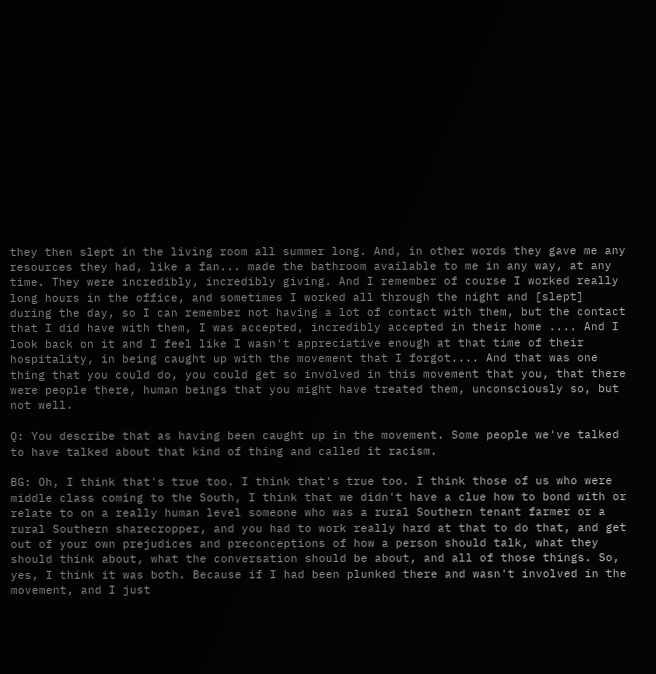they then slept in the living room all summer long. And, in other words they gave me any resources they had, like a fan... made the bathroom available to me in any way, at any time. They were incredibly, incredibly giving. And I remember of course I worked really long hours in the office, and sometimes I worked all through the night and [slept] during the day, so I can remember not having a lot of contact with them, but the contact that I did have with them, I was accepted, incredibly accepted in their home .... And I look back on it and I feel like I wasn't appreciative enough at that time of their hospitality, in being caught up with the movement that I forgot.... And that was one thing that you could do, you could get so involved in this movement that you, that there were people there, human beings that you might have treated them, unconsciously so, but not well.

Q: You describe that as having been caught up in the movement. Some people we've talked to have talked about that kind of thing and called it racism.

BG: Oh, I think that's true too. I think that's true too. I think those of us who were middle class coming to the South, I think that we didn't have a clue how to bond with or relate to on a really human level someone who was a rural Southern tenant farmer or a rural Southern sharecropper, and you had to work really hard at that to do that, and get out of your own prejudices and preconceptions of how a person should talk, what they should think about, what the conversation should be about, and all of those things. So, yes, I think it was both. Because if I had been plunked there and wasn't involved in the movement, and I just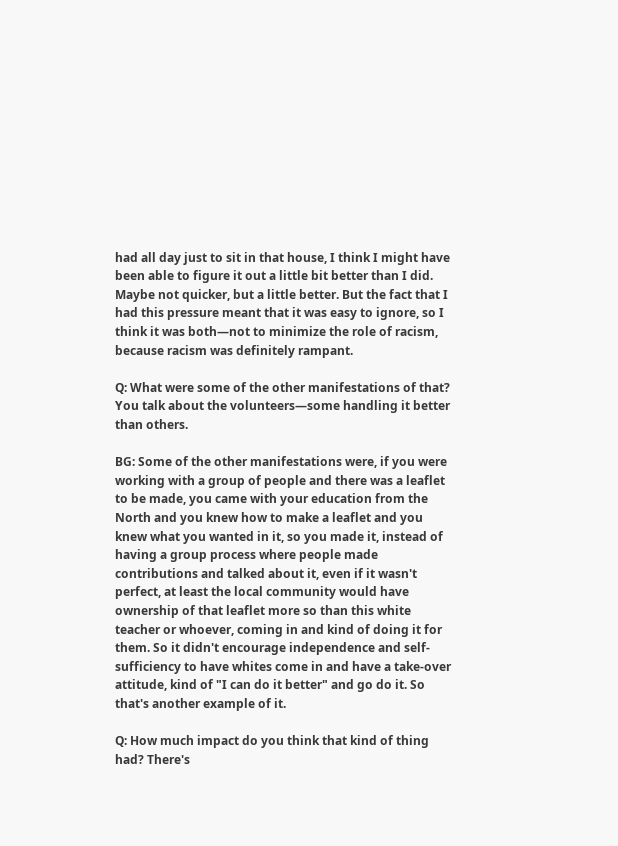had all day just to sit in that house, I think I might have been able to figure it out a little bit better than I did. Maybe not quicker, but a little better. But the fact that I had this pressure meant that it was easy to ignore, so I think it was both—not to minimize the role of racism, because racism was definitely rampant.

Q: What were some of the other manifestations of that? You talk about the volunteers—some handling it better than others.

BG: Some of the other manifestations were, if you were working with a group of people and there was a leaflet to be made, you came with your education from the North and you knew how to make a leaflet and you knew what you wanted in it, so you made it, instead of having a group process where people made contributions and talked about it, even if it wasn't perfect, at least the local community would have ownership of that leaflet more so than this white teacher or whoever, coming in and kind of doing it for them. So it didn't encourage independence and self-sufficiency to have whites come in and have a take-over attitude, kind of "I can do it better" and go do it. So that's another example of it.

Q: How much impact do you think that kind of thing had? There's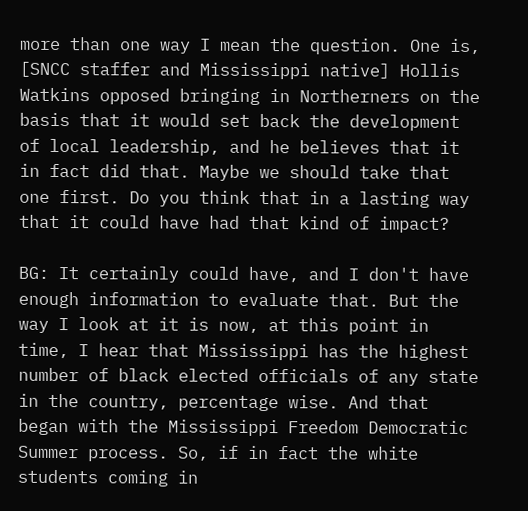more than one way I mean the question. One is, [SNCC staffer and Mississippi native] Hollis Watkins opposed bringing in Northerners on the basis that it would set back the development of local leadership, and he believes that it in fact did that. Maybe we should take that one first. Do you think that in a lasting way that it could have had that kind of impact?

BG: It certainly could have, and I don't have enough information to evaluate that. But the way I look at it is now, at this point in time, I hear that Mississippi has the highest number of black elected officials of any state in the country, percentage wise. And that began with the Mississippi Freedom Democratic Summer process. So, if in fact the white students coming in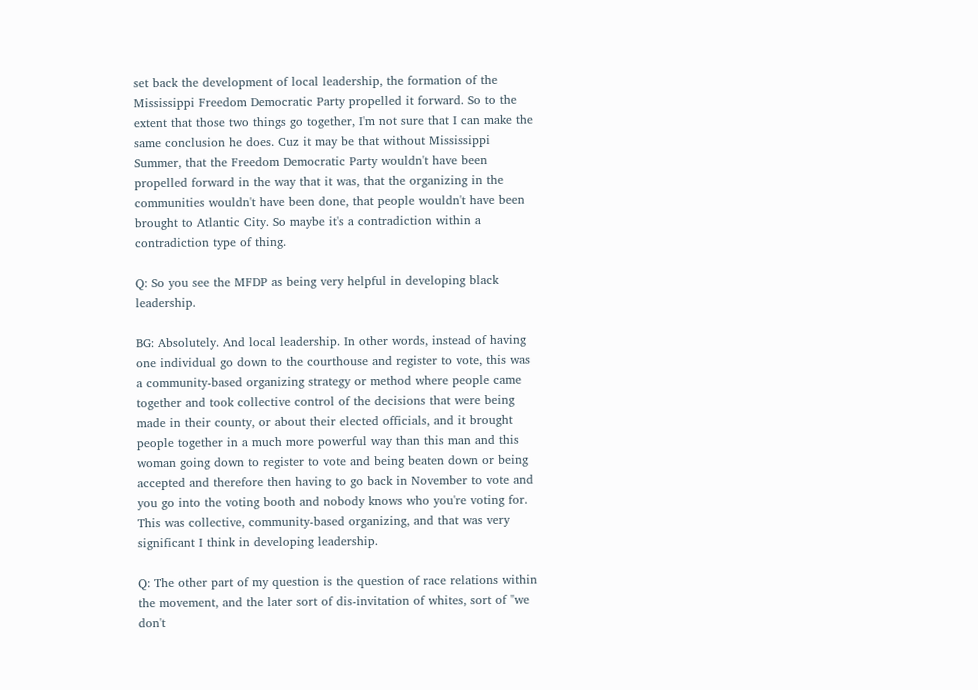set back the development of local leadership, the formation of the Mississippi Freedom Democratic Party propelled it forward. So to the extent that those two things go together, I'm not sure that I can make the same conclusion he does. Cuz it may be that without Mississippi Summer, that the Freedom Democratic Party wouldn't have been propelled forward in the way that it was, that the organizing in the communities wouldn't have been done, that people wouldn't have been brought to Atlantic City. So maybe it's a contradiction within a contradiction type of thing.

Q: So you see the MFDP as being very helpful in developing black leadership.

BG: Absolutely. And local leadership. In other words, instead of having one individual go down to the courthouse and register to vote, this was a community-based organizing strategy or method where people came together and took collective control of the decisions that were being made in their county, or about their elected officials, and it brought people together in a much more powerful way than this man and this woman going down to register to vote and being beaten down or being accepted and therefore then having to go back in November to vote and you go into the voting booth and nobody knows who you're voting for. This was collective, community-based organizing, and that was very significant I think in developing leadership.

Q: The other part of my question is the question of race relations within the movement, and the later sort of dis-invitation of whites, sort of "we don't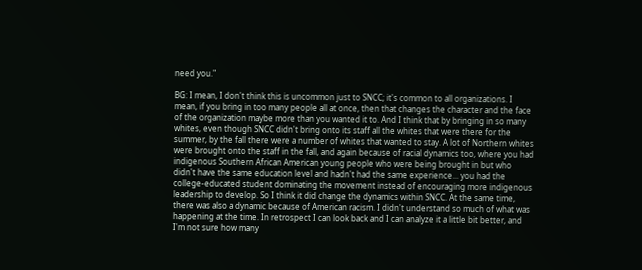need you."

BG: I mean, I don't think this is uncommon just to SNCC; it's common to all organizations. I mean, if you bring in too many people all at once, then that changes the character and the face of the organization maybe more than you wanted it to. And I think that by bringing in so many whites, even though SNCC didn't bring onto its staff all the whites that were there for the summer, by the fall there were a number of whites that wanted to stay. A lot of Northern whites were brought onto the staff in the fall, and again because of racial dynamics too, where you had indigenous Southern African American young people who were being brought in but who didn't have the same education level and hadn't had the same experience... you had the college-educated student dominating the movement instead of encouraging more indigenous leadership to develop. So I think it did change the dynamics within SNCC. At the same time, there was also a dynamic because of American racism. I didn't understand so much of what was happening at the time. In retrospect I can look back and I can analyze it a little bit better, and I'm not sure how many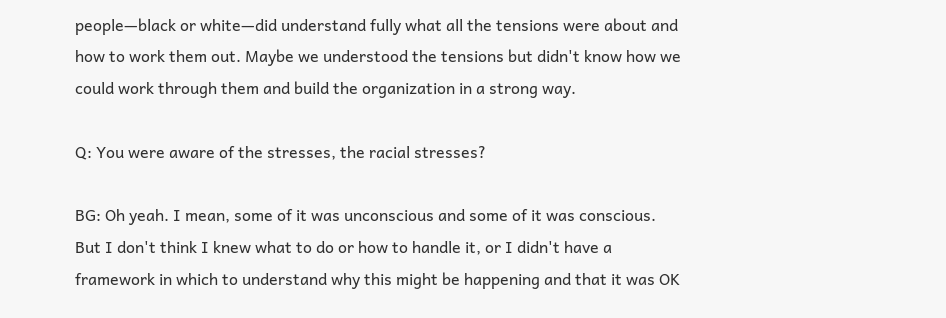people—black or white—did understand fully what all the tensions were about and how to work them out. Maybe we understood the tensions but didn't know how we could work through them and build the organization in a strong way.

Q: You were aware of the stresses, the racial stresses?

BG: Oh yeah. I mean, some of it was unconscious and some of it was conscious. But I don't think I knew what to do or how to handle it, or I didn't have a framework in which to understand why this might be happening and that it was OK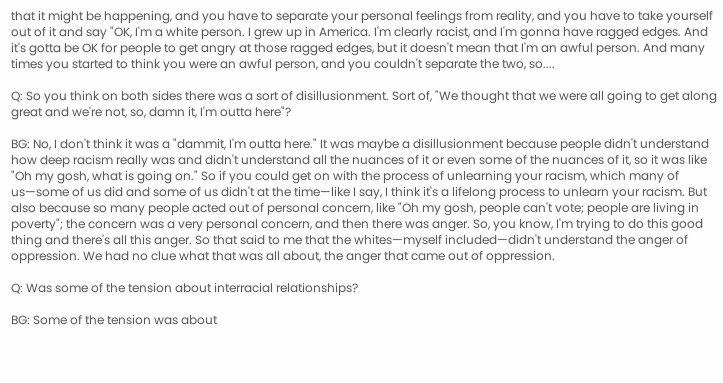that it might be happening, and you have to separate your personal feelings from reality, and you have to take yourself out of it and say "OK, I'm a white person. I grew up in America. I'm clearly racist, and I'm gonna have ragged edges. And it's gotta be OK for people to get angry at those ragged edges, but it doesn't mean that I'm an awful person. And many times you started to think you were an awful person, and you couldn't separate the two, so....

Q: So you think on both sides there was a sort of disillusionment. Sort of, "We thought that we were all going to get along great and we're not, so, damn it, I'm outta here"?

BG: No, I don't think it was a "dammit, I'm outta here." It was maybe a disillusionment because people didn't understand how deep racism really was and didn't understand all the nuances of it or even some of the nuances of it, so it was like "Oh my gosh, what is going on." So if you could get on with the process of unlearning your racism, which many of us—some of us did and some of us didn't at the time—like I say, I think it's a lifelong process to unlearn your racism. But also because so many people acted out of personal concern, like "Oh my gosh, people can't vote; people are living in poverty"; the concern was a very personal concern, and then there was anger. So, you know, I'm trying to do this good thing and there's all this anger. So that said to me that the whites—myself included—didn't understand the anger of oppression. We had no clue what that was all about, the anger that came out of oppression.

Q: Was some of the tension about interracial relationships?

BG: Some of the tension was about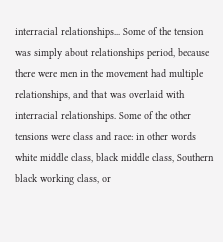interracial relationships... Some of the tension was simply about relationships period, because there were men in the movement had multiple relationships, and that was overlaid with interracial relationships. Some of the other tensions were class and race: in other words white middle class, black middle class, Southern black working class, or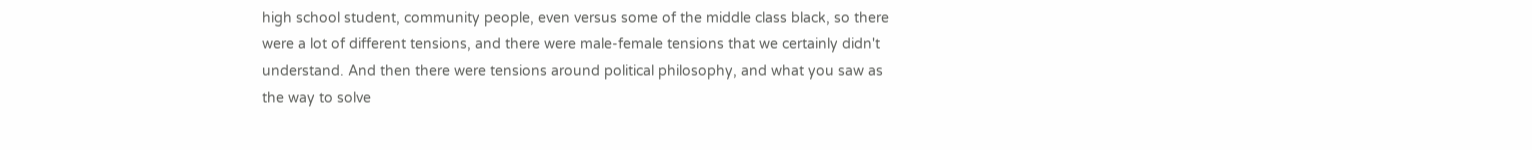high school student, community people, even versus some of the middle class black, so there were a lot of different tensions, and there were male-female tensions that we certainly didn't understand. And then there were tensions around political philosophy, and what you saw as the way to solve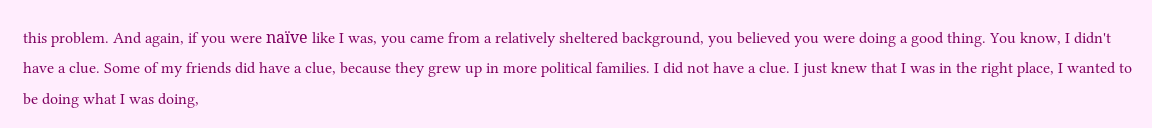this problem. And again, if you were naïve like I was, you came from a relatively sheltered background, you believed you were doing a good thing. You know, I didn't have a clue. Some of my friends did have a clue, because they grew up in more political families. I did not have a clue. I just knew that I was in the right place, I wanted to be doing what I was doing,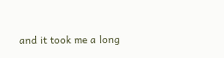and it took me a long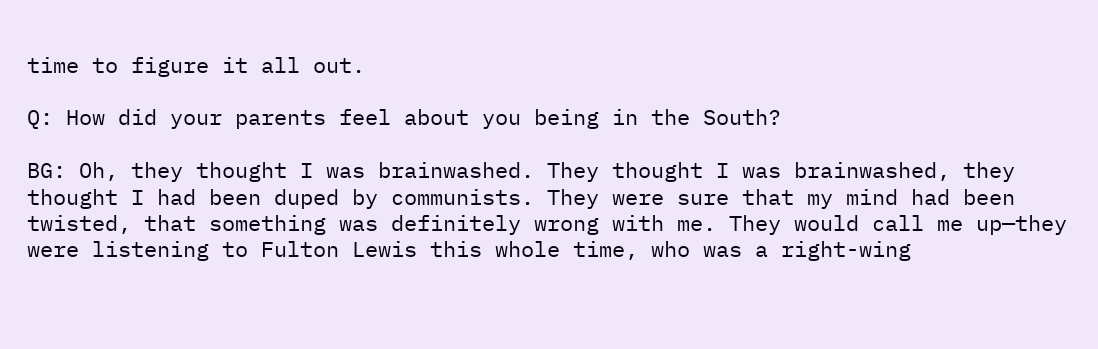time to figure it all out.

Q: How did your parents feel about you being in the South?

BG: Oh, they thought I was brainwashed. They thought I was brainwashed, they thought I had been duped by communists. They were sure that my mind had been twisted, that something was definitely wrong with me. They would call me up—they were listening to Fulton Lewis this whole time, who was a right-wing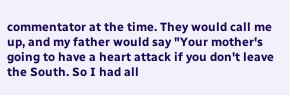commentator at the time. They would call me up, and my father would say "Your mother's going to have a heart attack if you don't leave the South. So I had all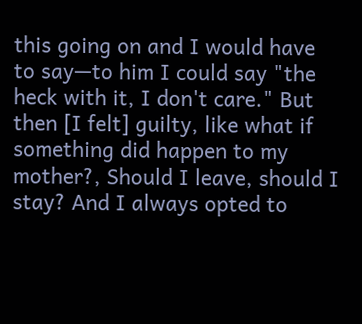this going on and I would have to say—to him I could say "the heck with it, I don't care." But then [I felt] guilty, like what if something did happen to my mother?, Should I leave, should I stay? And I always opted to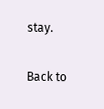stay.

Back to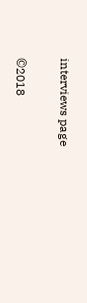interviews page

©2018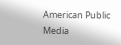American Public Media